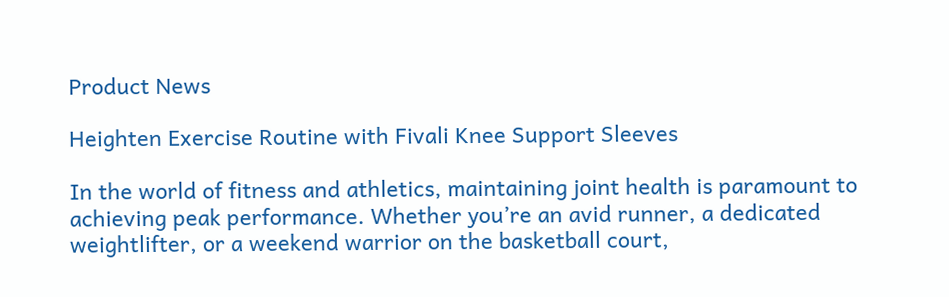Product News

Heighten Exercise Routine with Fivali Knee Support Sleeves

In the world of fitness and athletics, maintaining joint health is paramount to achieving peak performance. Whether you’re an avid runner, a dedicated weightlifter, or a weekend warrior on the basketball court,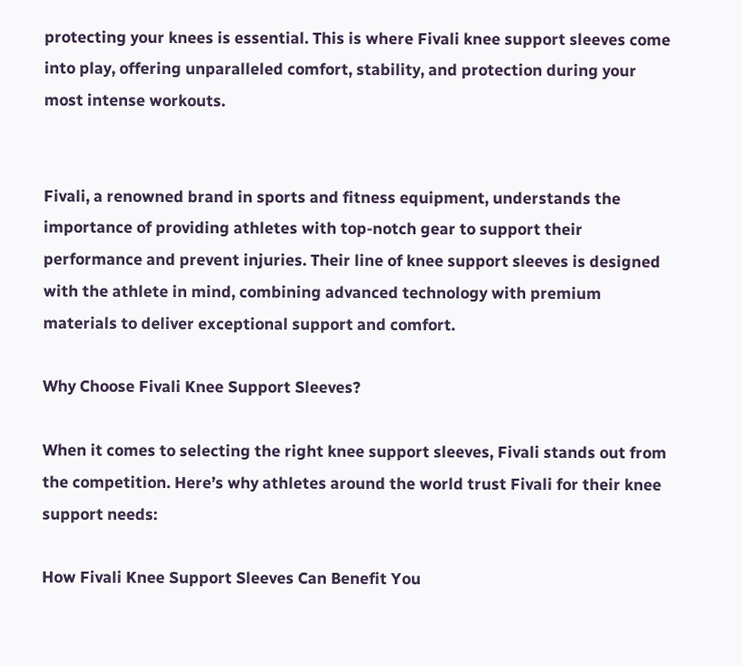protecting your knees is essential. This is where Fivali knee support sleeves come into play, offering unparalleled comfort, stability, and protection during your most intense workouts.


Fivali, a renowned brand in sports and fitness equipment, understands the importance of providing athletes with top-notch gear to support their performance and prevent injuries. Their line of knee support sleeves is designed with the athlete in mind, combining advanced technology with premium materials to deliver exceptional support and comfort.

Why Choose Fivali Knee Support Sleeves?

When it comes to selecting the right knee support sleeves, Fivali stands out from the competition. Here’s why athletes around the world trust Fivali for their knee support needs:

How Fivali Knee Support Sleeves Can Benefit You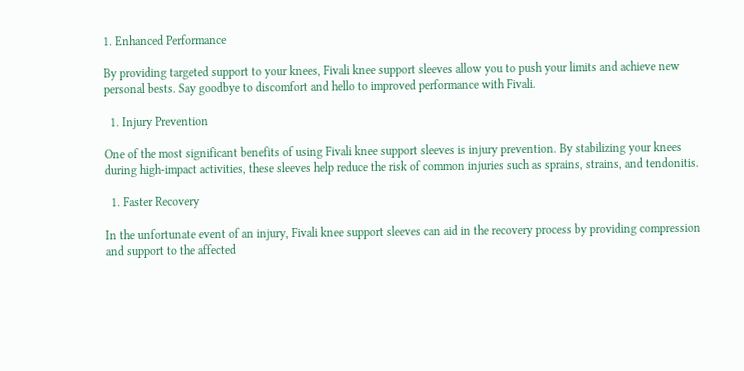1. Enhanced Performance

By providing targeted support to your knees, Fivali knee support sleeves allow you to push your limits and achieve new personal bests. Say goodbye to discomfort and hello to improved performance with Fivali.

  1. Injury Prevention

One of the most significant benefits of using Fivali knee support sleeves is injury prevention. By stabilizing your knees during high-impact activities, these sleeves help reduce the risk of common injuries such as sprains, strains, and tendonitis.

  1. Faster Recovery

In the unfortunate event of an injury, Fivali knee support sleeves can aid in the recovery process by providing compression and support to the affected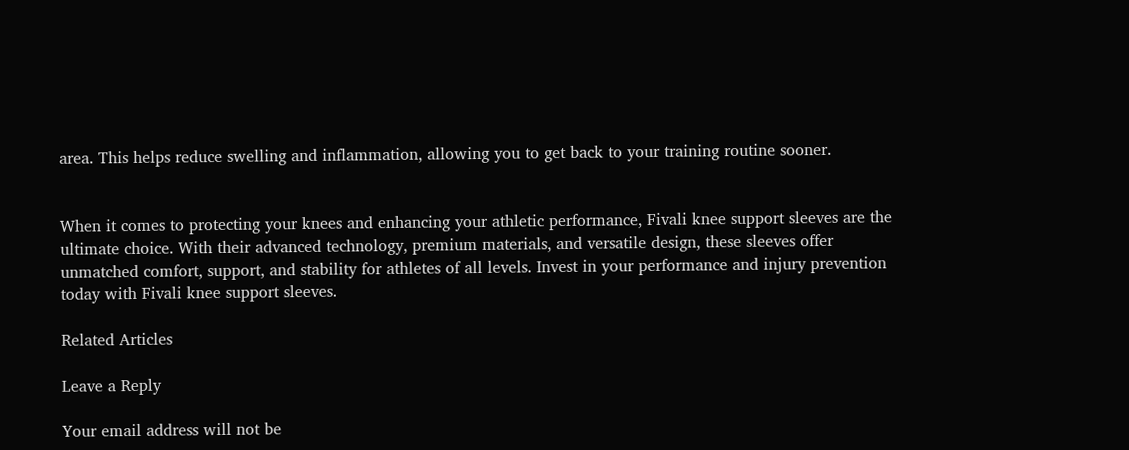area. This helps reduce swelling and inflammation, allowing you to get back to your training routine sooner.


When it comes to protecting your knees and enhancing your athletic performance, Fivali knee support sleeves are the ultimate choice. With their advanced technology, premium materials, and versatile design, these sleeves offer unmatched comfort, support, and stability for athletes of all levels. Invest in your performance and injury prevention today with Fivali knee support sleeves.

Related Articles

Leave a Reply

Your email address will not be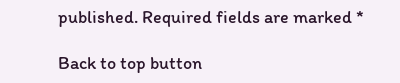published. Required fields are marked *

Back to top button